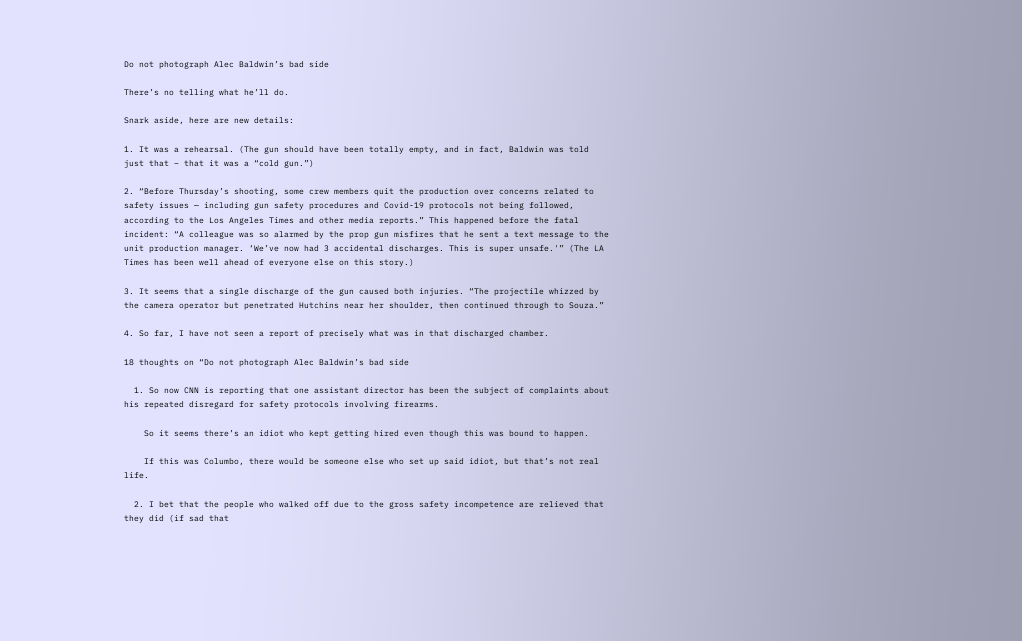Do not photograph Alec Baldwin’s bad side

There’s no telling what he’ll do.

Snark aside, here are new details:

1. It was a rehearsal. (The gun should have been totally empty, and in fact, Baldwin was told just that – that it was a “cold gun.”)

2. “Before Thursday’s shooting, some crew members quit the production over concerns related to safety issues — including gun safety procedures and Covid-19 protocols not being followed, according to the Los Angeles Times and other media reports.” This happened before the fatal incident: “A colleague was so alarmed by the prop gun misfires that he sent a text message to the unit production manager. ‘We’ve now had 3 accidental discharges. This is super unsafe.'” (The LA Times has been well ahead of everyone else on this story.)

3. It seems that a single discharge of the gun caused both injuries. “The projectile whizzed by the camera operator but penetrated Hutchins near her shoulder, then continued through to Souza.”

4. So far, I have not seen a report of precisely what was in that discharged chamber.

18 thoughts on “Do not photograph Alec Baldwin’s bad side

  1. So now CNN is reporting that one assistant director has been the subject of complaints about his repeated disregard for safety protocols involving firearms.

    So it seems there’s an idiot who kept getting hired even though this was bound to happen.

    If this was Columbo, there would be someone else who set up said idiot, but that’s not real life.

  2. I bet that the people who walked off due to the gross safety incompetence are relieved that they did (if sad that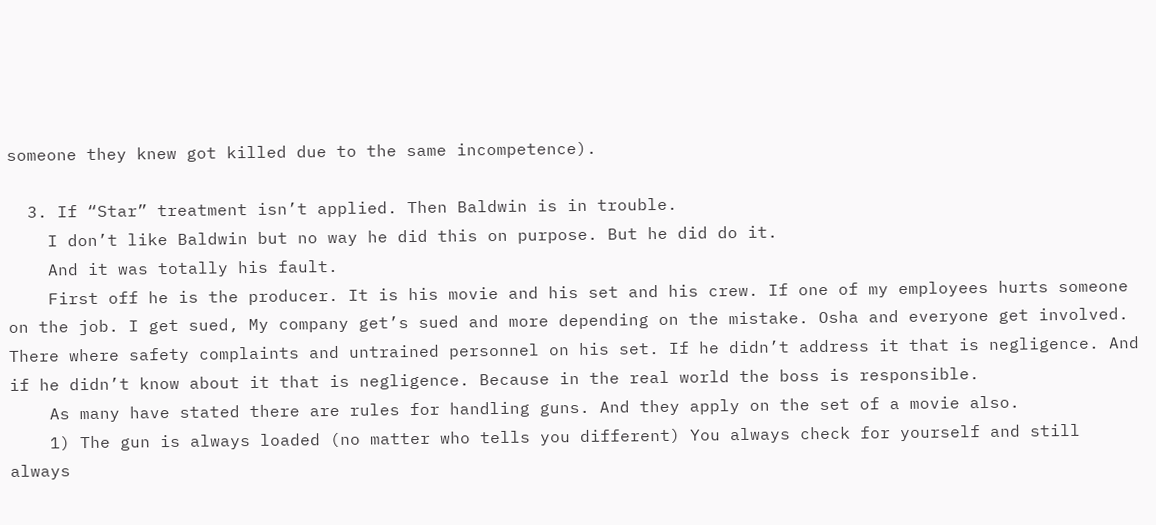someone they knew got killed due to the same incompetence).

  3. If “Star” treatment isn’t applied. Then Baldwin is in trouble.
    I don’t like Baldwin but no way he did this on purpose. But he did do it.
    And it was totally his fault.
    First off he is the producer. It is his movie and his set and his crew. If one of my employees hurts someone on the job. I get sued, My company get’s sued and more depending on the mistake. Osha and everyone get involved. There where safety complaints and untrained personnel on his set. If he didn’t address it that is negligence. And if he didn’t know about it that is negligence. Because in the real world the boss is responsible.
    As many have stated there are rules for handling guns. And they apply on the set of a movie also.
    1) The gun is always loaded (no matter who tells you different) You always check for yourself and still always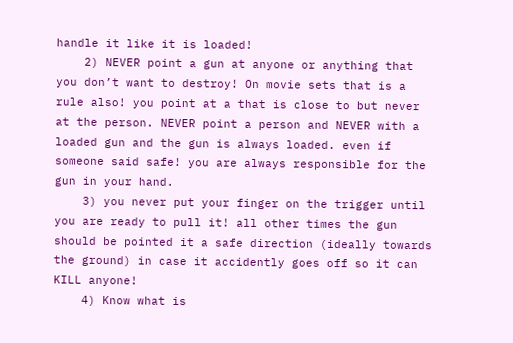handle it like it is loaded!
    2) NEVER point a gun at anyone or anything that you don’t want to destroy! On movie sets that is a rule also! you point at a that is close to but never at the person. NEVER point a person and NEVER with a loaded gun and the gun is always loaded. even if someone said safe! you are always responsible for the gun in your hand.
    3) you never put your finger on the trigger until you are ready to pull it! all other times the gun should be pointed it a safe direction (ideally towards the ground) in case it accidently goes off so it can KILL anyone!
    4) Know what is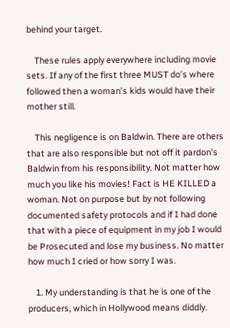behind your target.

    These rules apply everywhere including movie sets. If any of the first three MUST do’s where followed then a woman’s kids would have their mother still.

    This negligence is on Baldwin. There are others that are also responsible but not off it pardon’s Baldwin from his responsibility. Not matter how much you like his movies! Fact is HE KILLED a woman. Not on purpose but by not following documented safety protocols and if I had done that with a piece of equipment in my job I would be Prosecuted and lose my business. No matter how much I cried or how sorry I was.

    1. My understanding is that he is one of the producers, which in Hollywood means diddly.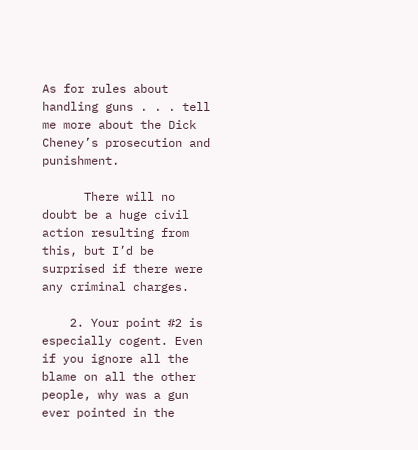As for rules about handling guns . . . tell me more about the Dick Cheney’s prosecution and punishment.

      There will no doubt be a huge civil action resulting from this, but I’d be surprised if there were any criminal charges.

    2. Your point #2 is especially cogent. Even if you ignore all the blame on all the other people, why was a gun ever pointed in the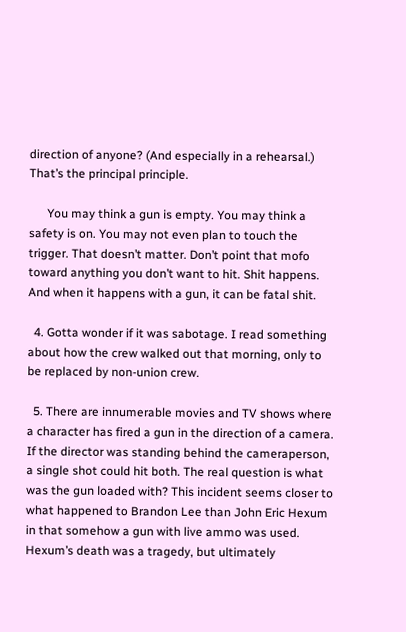direction of anyone? (And especially in a rehearsal.) That’s the principal principle.

      You may think a gun is empty. You may think a safety is on. You may not even plan to touch the trigger. That doesn’t matter. Don’t point that mofo toward anything you don’t want to hit. Shit happens. And when it happens with a gun, it can be fatal shit.

  4. Gotta wonder if it was sabotage. I read something about how the crew walked out that morning, only to be replaced by non-union crew.

  5. There are innumerable movies and TV shows where a character has fired a gun in the direction of a camera. If the director was standing behind the cameraperson, a single shot could hit both. The real question is what was the gun loaded with? This incident seems closer to what happened to Brandon Lee than John Eric Hexum in that somehow a gun with live ammo was used. Hexum’s death was a tragedy, but ultimately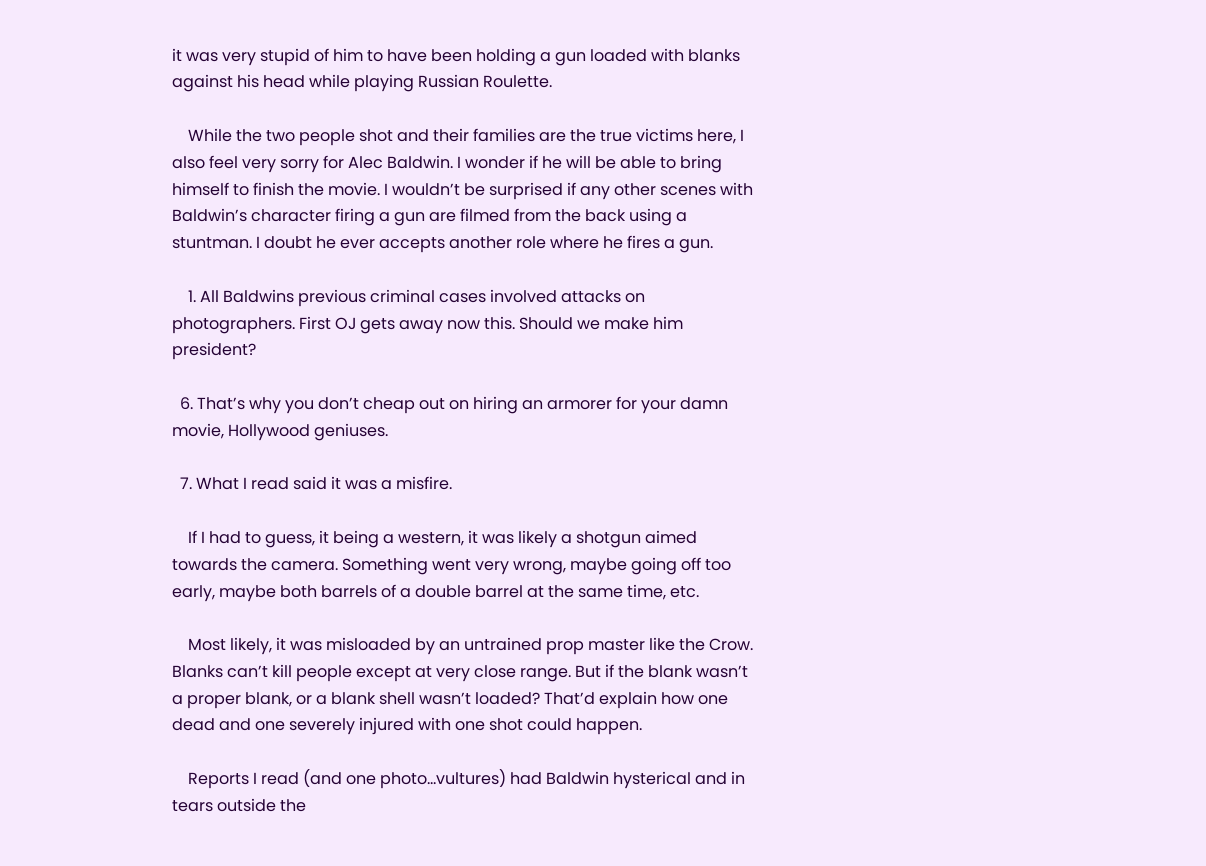it was very stupid of him to have been holding a gun loaded with blanks against his head while playing Russian Roulette.

    While the two people shot and their families are the true victims here, I also feel very sorry for Alec Baldwin. I wonder if he will be able to bring himself to finish the movie. I wouldn’t be surprised if any other scenes with Baldwin’s character firing a gun are filmed from the back using a stuntman. I doubt he ever accepts another role where he fires a gun.

    1. All Baldwins previous criminal cases involved attacks on photographers. First OJ gets away now this. Should we make him president?

  6. That’s why you don’t cheap out on hiring an armorer for your damn movie, Hollywood geniuses.

  7. What I read said it was a misfire.

    If I had to guess, it being a western, it was likely a shotgun aimed towards the camera. Something went very wrong, maybe going off too early, maybe both barrels of a double barrel at the same time, etc.

    Most likely, it was misloaded by an untrained prop master like the Crow. Blanks can’t kill people except at very close range. But if the blank wasn’t a proper blank, or a blank shell wasn’t loaded? That’d explain how one dead and one severely injured with one shot could happen.

    Reports I read (and one photo…vultures) had Baldwin hysterical and in tears outside the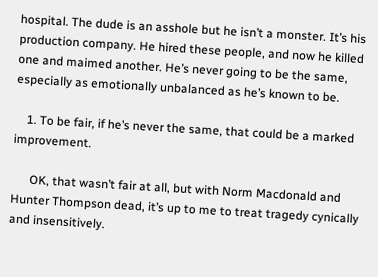hospital. The dude is an asshole but he isn’t a monster. It’s his production company. He hired these people, and now he killed one and maimed another. He’s never going to be the same, especially as emotionally unbalanced as he’s known to be.

    1. To be fair, if he’s never the same, that could be a marked improvement.

      OK, that wasn’t fair at all, but with Norm Macdonald and Hunter Thompson dead, it’s up to me to treat tragedy cynically and insensitively.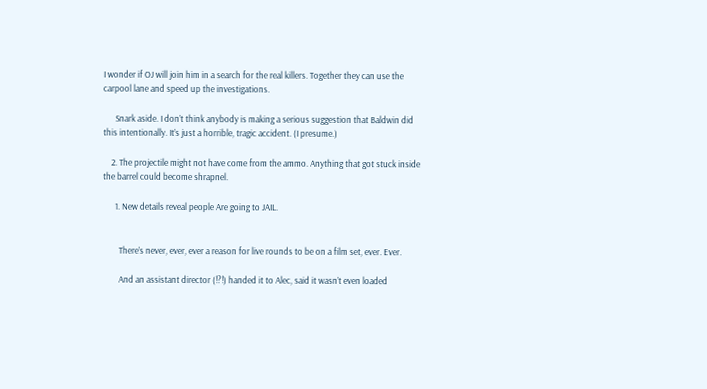I wonder if OJ will join him in a search for the real killers. Together they can use the carpool lane and speed up the investigations.

      Snark aside. I don’t think anybody is making a serious suggestion that Baldwin did this intentionally. It’s just a horrible, tragic accident. (I presume.)

    2. The projectile might not have come from the ammo. Anything that got stuck inside the barrel could become shrapnel.

      1. New details reveal people Are going to JAIL.


        There’s never, ever, ever a reason for live rounds to be on a film set, ever. Ever.

        And an assistant director (!?!) handed it to Alec, said it wasn’t even loaded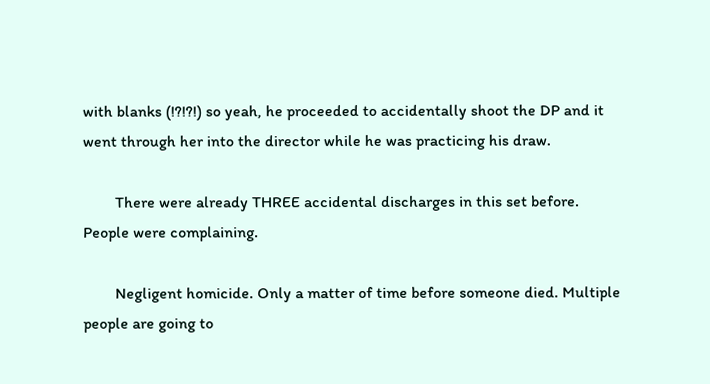with blanks (!?!?!) so yeah, he proceeded to accidentally shoot the DP and it went through her into the director while he was practicing his draw.

        There were already THREE accidental discharges in this set before. People were complaining.

        Negligent homicide. Only a matter of time before someone died. Multiple people are going to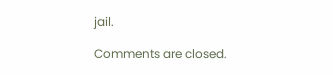jail.

Comments are closed.